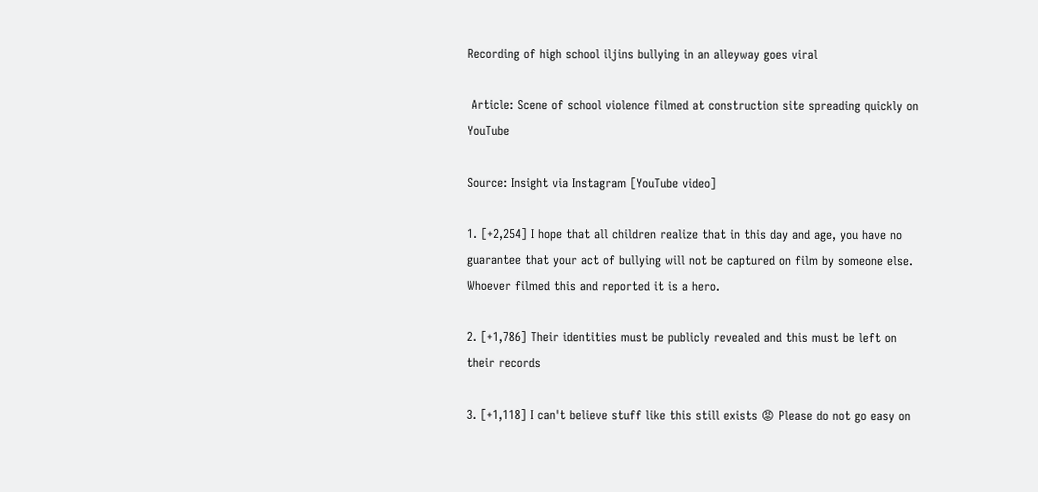Recording of high school iljins bullying in an alleyway goes viral

 Article: Scene of school violence filmed at construction site spreading quickly on YouTube

Source: Insight via Instagram [YouTube video]

1. [+2,254] I hope that all children realize that in this day and age, you have no guarantee that your act of bullying will not be captured on film by someone else. Whoever filmed this and reported it is a hero.

2. [+1,786] Their identities must be publicly revealed and this must be left on their records

3. [+1,118] I can't believe stuff like this still exists 😡 Please do not go easy on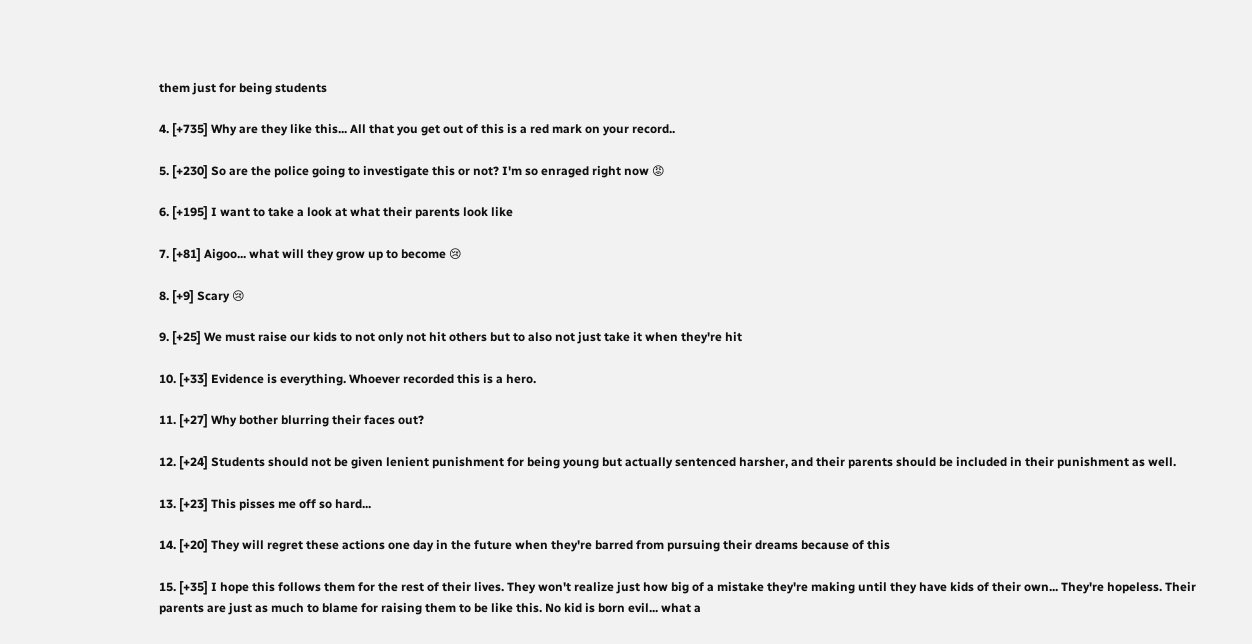them just for being students

4. [+735] Why are they like this... All that you get out of this is a red mark on your record..

5. [+230] So are the police going to investigate this or not? I'm so enraged right now 😡

6. [+195] I want to take a look at what their parents look like

7. [+81] Aigoo... what will they grow up to become 😢

8. [+9] Scary 😢

9. [+25] We must raise our kids to not only not hit others but to also not just take it when they're hit

10. [+33] Evidence is everything. Whoever recorded this is a hero.

11. [+27] Why bother blurring their faces out?

12. [+24] Students should not be given lenient punishment for being young but actually sentenced harsher, and their parents should be included in their punishment as well.

13. [+23] This pisses me off so hard...

14. [+20] They will regret these actions one day in the future when they're barred from pursuing their dreams because of this

15. [+35] I hope this follows them for the rest of their lives. They won't realize just how big of a mistake they're making until they have kids of their own... They're hopeless. Their parents are just as much to blame for raising them to be like this. No kid is born evil... what a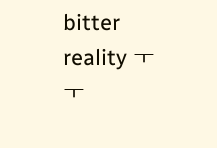bitter reality ㅜㅜ